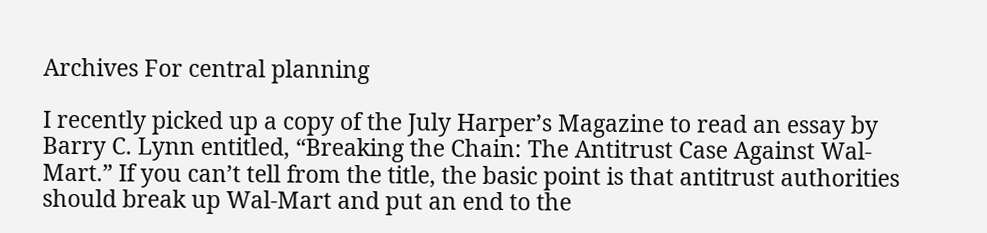Archives For central planning

I recently picked up a copy of the July Harper’s Magazine to read an essay by Barry C. Lynn entitled, “Breaking the Chain: The Antitrust Case Against Wal-Mart.” If you can’t tell from the title, the basic point is that antitrust authorities should break up Wal-Mart and put an end to the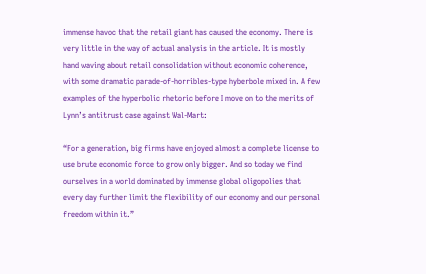immense havoc that the retail giant has caused the economy. There is very little in the way of actual analysis in the article. It is mostly hand waving about retail consolidation without economic coherence, with some dramatic parade-of-horribles-type hyberbole mixed in. A few examples of the hyperbolic rhetoric before I move on to the merits of Lynn’s antitrust case against Wal-Mart:

“For a generation, big firms have enjoyed almost a complete license to use brute economic force to grow only bigger. And so today we find ourselves in a world dominated by immense global oligopolies that every day further limit the flexibility of our economy and our personal freedom within it.”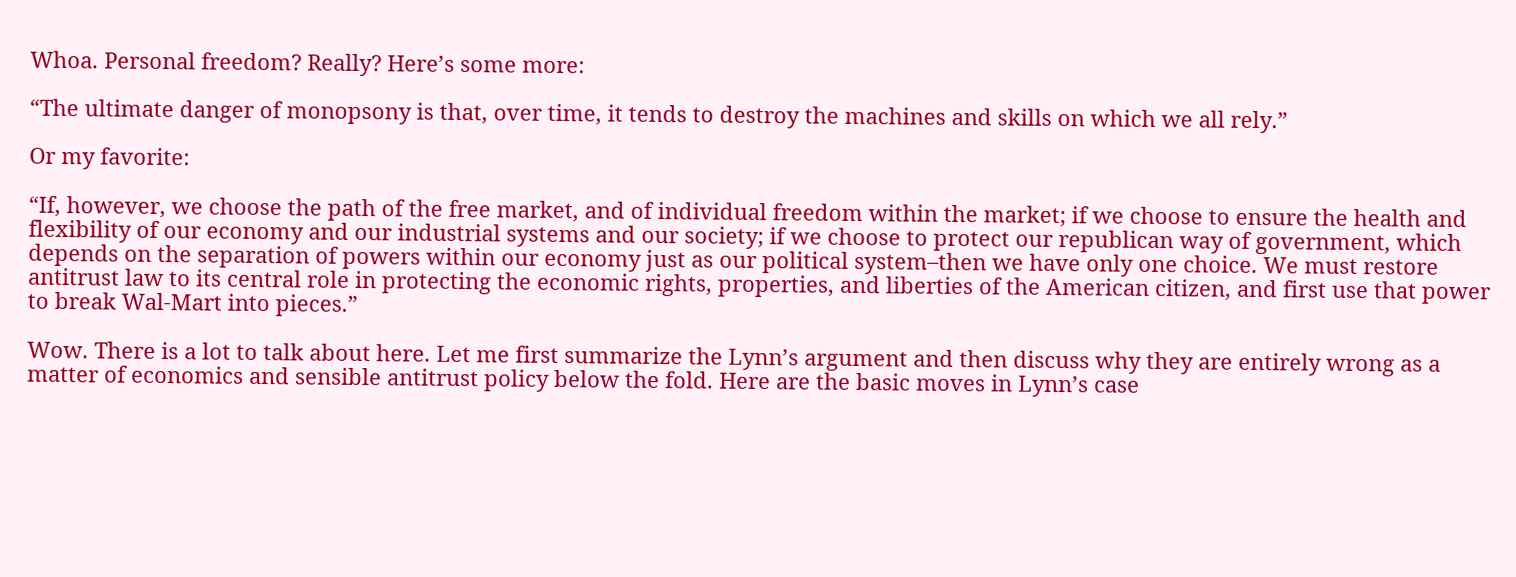Whoa. Personal freedom? Really? Here’s some more:

“The ultimate danger of monopsony is that, over time, it tends to destroy the machines and skills on which we all rely.”

Or my favorite:

“If, however, we choose the path of the free market, and of individual freedom within the market; if we choose to ensure the health and flexibility of our economy and our industrial systems and our society; if we choose to protect our republican way of government, which depends on the separation of powers within our economy just as our political system–then we have only one choice. We must restore antitrust law to its central role in protecting the economic rights, properties, and liberties of the American citizen, and first use that power to break Wal-Mart into pieces.”

Wow. There is a lot to talk about here. Let me first summarize the Lynn’s argument and then discuss why they are entirely wrong as a matter of economics and sensible antitrust policy below the fold. Here are the basic moves in Lynn’s case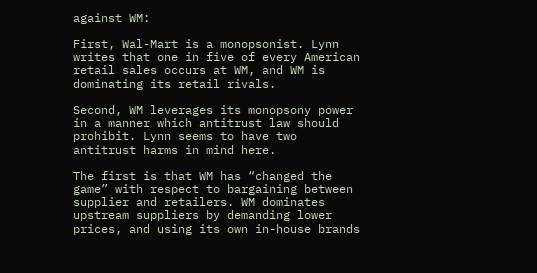against WM:

First, Wal-Mart is a monopsonist. Lynn writes that one in five of every American retail sales occurs at WM, and WM is dominating its retail rivals.

Second, WM leverages its monopsony power in a manner which antitrust law should prohibit. Lynn seems to have two antitrust harms in mind here.

The first is that WM has “changed the game” with respect to bargaining between supplier and retailers. WM dominates upstream suppliers by demanding lower prices, and using its own in-house brands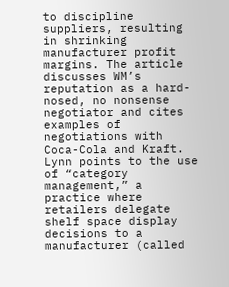to discipline suppliers, resulting in shrinking manufacturer profit margins. The article discusses WM’s reputation as a hard-nosed, no nonsense negotiator and cites examples of negotiations with Coca-Cola and Kraft. Lynn points to the use of “category management,” a practice where retailers delegate shelf space display decisions to a manufacturer (called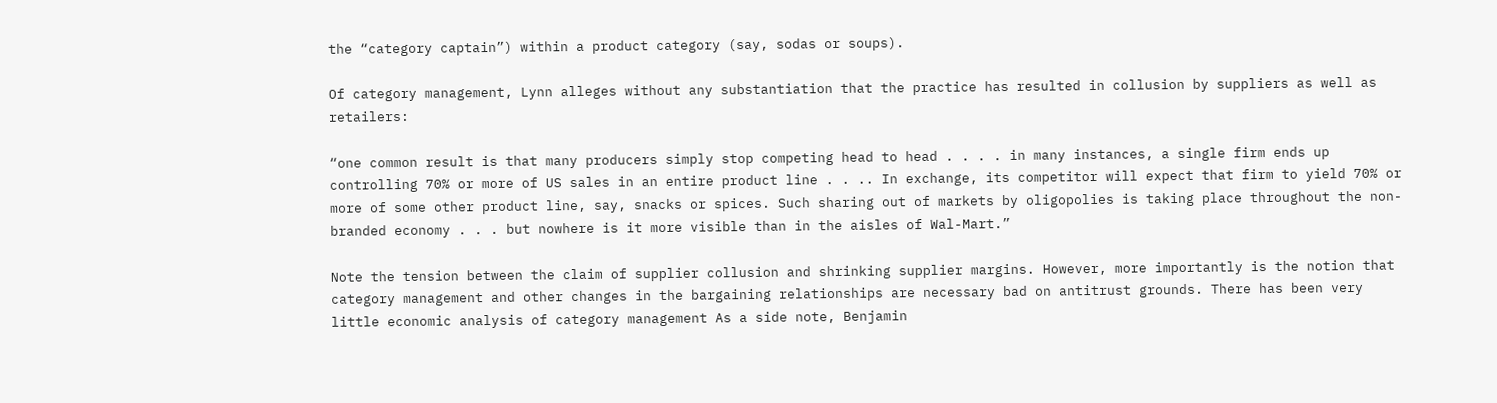the “category captain”) within a product category (say, sodas or soups).

Of category management, Lynn alleges without any substantiation that the practice has resulted in collusion by suppliers as well as retailers:

“one common result is that many producers simply stop competing head to head . . . . in many instances, a single firm ends up controlling 70% or more of US sales in an entire product line . . .. In exchange, its competitor will expect that firm to yield 70% or more of some other product line, say, snacks or spices. Such sharing out of markets by oligopolies is taking place throughout the non-branded economy . . . but nowhere is it more visible than in the aisles of Wal-Mart.”

Note the tension between the claim of supplier collusion and shrinking supplier margins. However, more importantly is the notion that category management and other changes in the bargaining relationships are necessary bad on antitrust grounds. There has been very little economic analysis of category management As a side note, Benjamin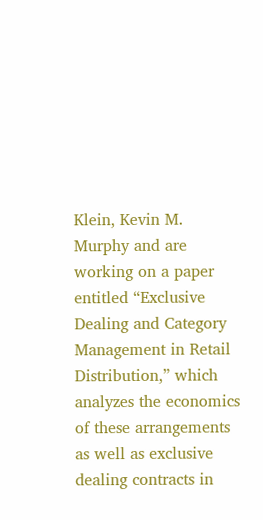Klein, Kevin M. Murphy and are working on a paper entitled “Exclusive Dealing and Category Management in Retail Distribution,” which analyzes the economics of these arrangements as well as exclusive dealing contracts in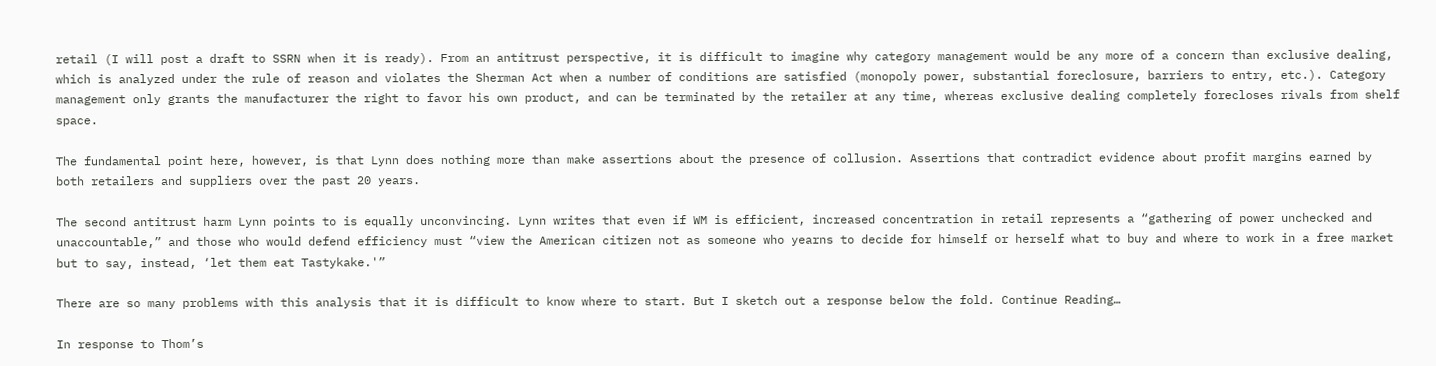retail (I will post a draft to SSRN when it is ready). From an antitrust perspective, it is difficult to imagine why category management would be any more of a concern than exclusive dealing, which is analyzed under the rule of reason and violates the Sherman Act when a number of conditions are satisfied (monopoly power, substantial foreclosure, barriers to entry, etc.). Category management only grants the manufacturer the right to favor his own product, and can be terminated by the retailer at any time, whereas exclusive dealing completely forecloses rivals from shelf space.

The fundamental point here, however, is that Lynn does nothing more than make assertions about the presence of collusion. Assertions that contradict evidence about profit margins earned by both retailers and suppliers over the past 20 years.

The second antitrust harm Lynn points to is equally unconvincing. Lynn writes that even if WM is efficient, increased concentration in retail represents a “gathering of power unchecked and unaccountable,” and those who would defend efficiency must “view the American citizen not as someone who yearns to decide for himself or herself what to buy and where to work in a free market but to say, instead, ‘let them eat Tastykake.'”

There are so many problems with this analysis that it is difficult to know where to start. But I sketch out a response below the fold. Continue Reading…

In response to Thom’s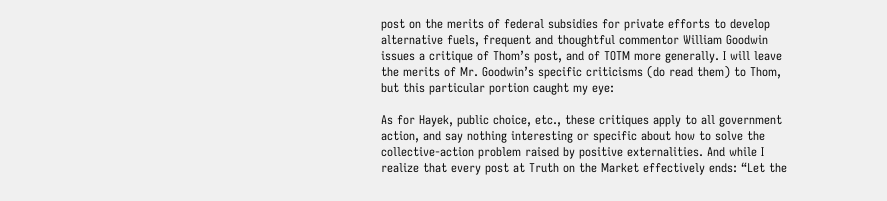post on the merits of federal subsidies for private efforts to develop alternative fuels, frequent and thoughtful commentor William Goodwin issues a critique of Thom’s post, and of TOTM more generally. I will leave the merits of Mr. Goodwin’s specific criticisms (do read them) to Thom, but this particular portion caught my eye:

As for Hayek, public choice, etc., these critiques apply to all government action, and say nothing interesting or specific about how to solve the collective-action problem raised by positive externalities. And while I realize that every post at Truth on the Market effectively ends: “Let the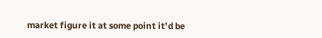market figure it at some point it’d be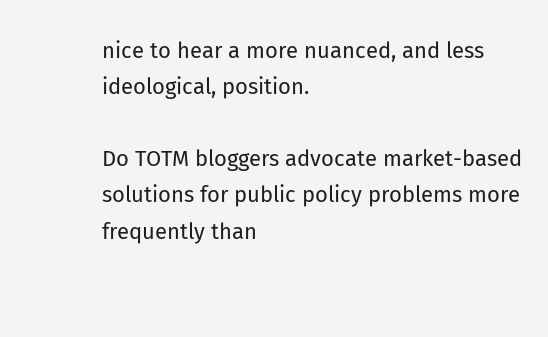nice to hear a more nuanced, and less ideological, position.

Do TOTM bloggers advocate market-based solutions for public policy problems more frequently than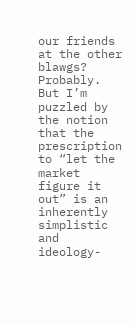our friends at the other blawgs? Probably. But I’m puzzled by the notion that the prescription to “let the market figure it out” is an inherently simplistic and ideology-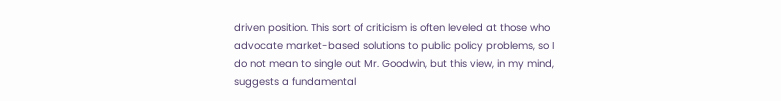driven position. This sort of criticism is often leveled at those who advocate market-based solutions to public policy problems, so I do not mean to single out Mr. Goodwin, but this view, in my mind, suggests a fundamental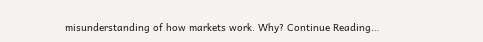misunderstanding of how markets work. Why? Continue Reading…